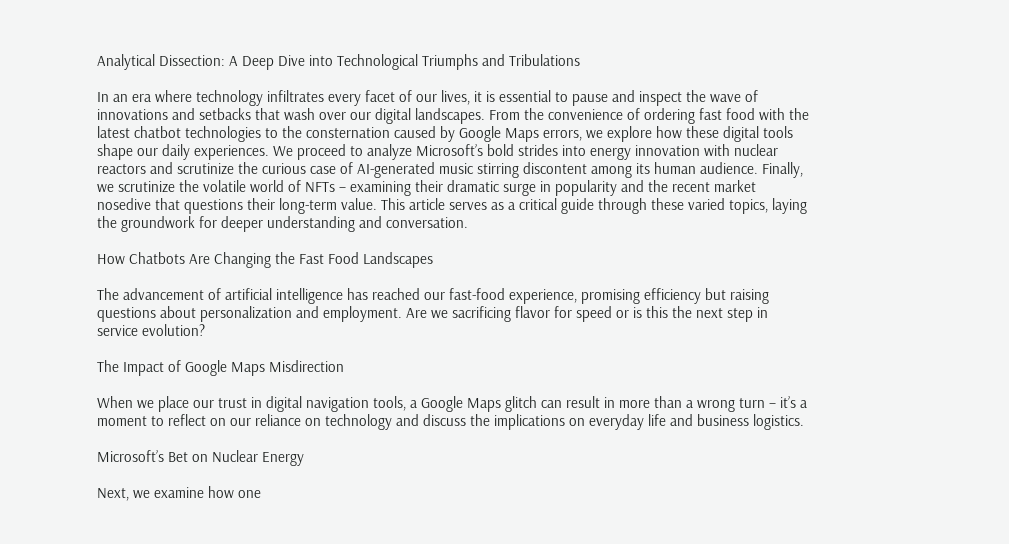Analytical Dissection: A Deep Dive into Technological Triumphs and Tribulations

In an era where technology infiltrates every facet of our lives, it is essential to pause and inspect the wave of innovations and setbacks that wash over our digital landscapes. From the convenience of ordering fast food with the latest chatbot technologies to the consternation caused by Google Maps errors, we explore how these digital tools shape our daily experiences. We proceed to analyze Microsoft’s bold strides into energy innovation with nuclear reactors and scrutinize the curious case of AI-generated music stirring discontent among its human audience. Finally, we scrutinize the volatile world of NFTs – examining their dramatic surge in popularity and the recent market nosedive that questions their long-term value. This article serves as a critical guide through these varied topics, laying the groundwork for deeper understanding and conversation.

How Chatbots Are Changing the Fast Food Landscapes

The advancement of artificial intelligence has reached our fast-food experience, promising efficiency but raising questions about personalization and employment. Are we sacrificing flavor for speed or is this the next step in service evolution?

The Impact of Google Maps Misdirection

When we place our trust in digital navigation tools, a Google Maps glitch can result in more than a wrong turn – it’s a moment to reflect on our reliance on technology and discuss the implications on everyday life and business logistics.

Microsoft’s Bet on Nuclear Energy

Next, we examine how one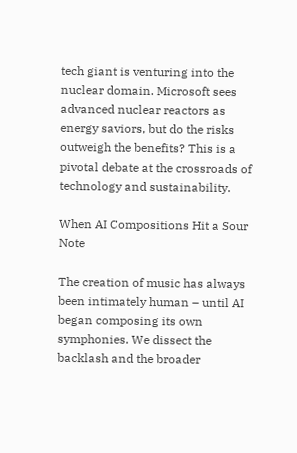tech giant is venturing into the nuclear domain. Microsoft sees advanced nuclear reactors as energy saviors, but do the risks outweigh the benefits? This is a pivotal debate at the crossroads of technology and sustainability.

When AI Compositions Hit a Sour Note

The creation of music has always been intimately human – until AI began composing its own symphonies. We dissect the backlash and the broader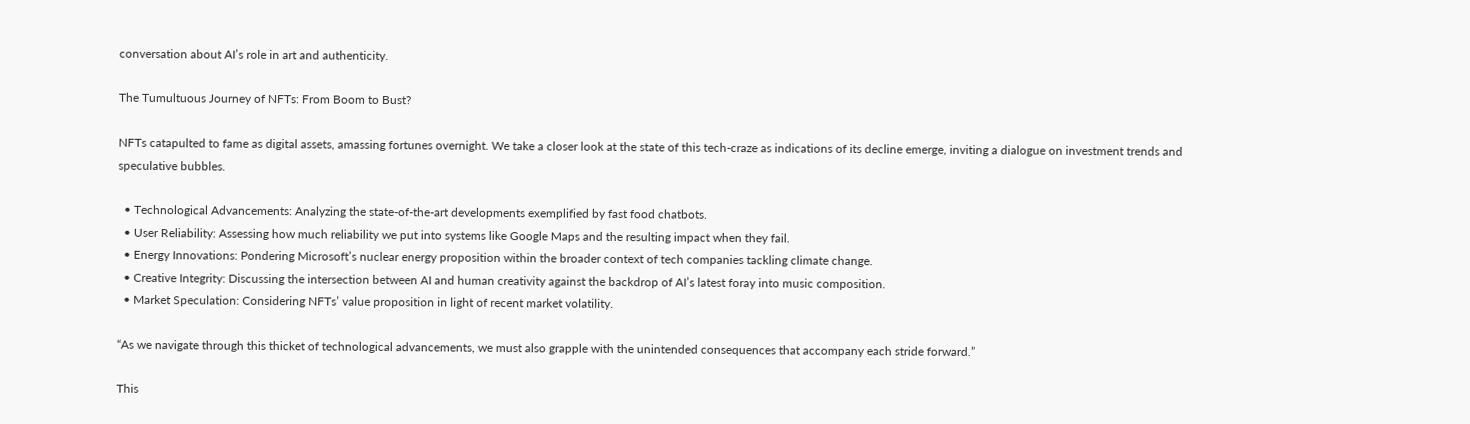conversation about AI’s role in art and authenticity.

The Tumultuous Journey of NFTs: From Boom to Bust?

NFTs catapulted to fame as digital assets, amassing fortunes overnight. We take a closer look at the state of this tech-craze as indications of its decline emerge, inviting a dialogue on investment trends and speculative bubbles.

  • Technological Advancements: Analyzing the state-of-the-art developments exemplified by fast food chatbots.
  • User Reliability: Assessing how much reliability we put into systems like Google Maps and the resulting impact when they fail.
  • Energy Innovations: Pondering Microsoft’s nuclear energy proposition within the broader context of tech companies tackling climate change.
  • Creative Integrity: Discussing the intersection between AI and human creativity against the backdrop of AI’s latest foray into music composition.
  • Market Speculation: Considering NFTs’ value proposition in light of recent market volatility.

“As we navigate through this thicket of technological advancements, we must also grapple with the unintended consequences that accompany each stride forward.”

This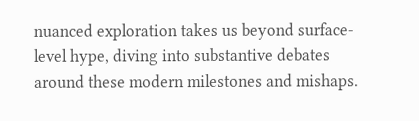nuanced exploration takes us beyond surface-level hype, diving into substantive debates around these modern milestones and mishaps.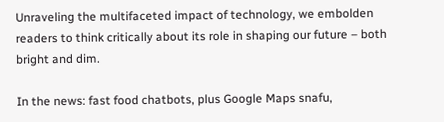Unraveling the multifaceted impact of technology, we embolden readers to think critically about its role in shaping our future – both bright and dim.

In the news: fast food chatbots, plus Google Maps snafu,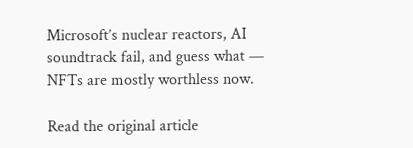Microsoft’s nuclear reactors, AI soundtrack fail, and guess what — NFTs are mostly worthless now.

Read the original article